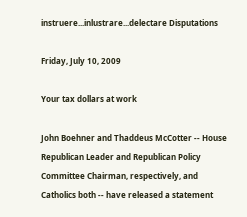instruere...inlustrare...delectare Disputations

Friday, July 10, 2009

Your tax dollars at work

John Boehner and Thaddeus McCotter -- House Republican Leader and Republican Policy Committee Chairman, respectively, and Catholics both -- have released a statement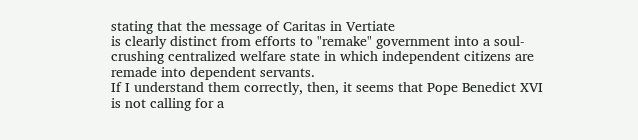stating that the message of Caritas in Vertiate
is clearly distinct from efforts to "remake" government into a soul-crushing centralized welfare state in which independent citizens are remade into dependent servants.
If I understand them correctly, then, it seems that Pope Benedict XVI is not calling for a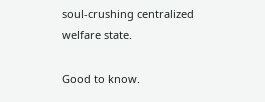soul-crushing centralized welfare state.

Good to know.